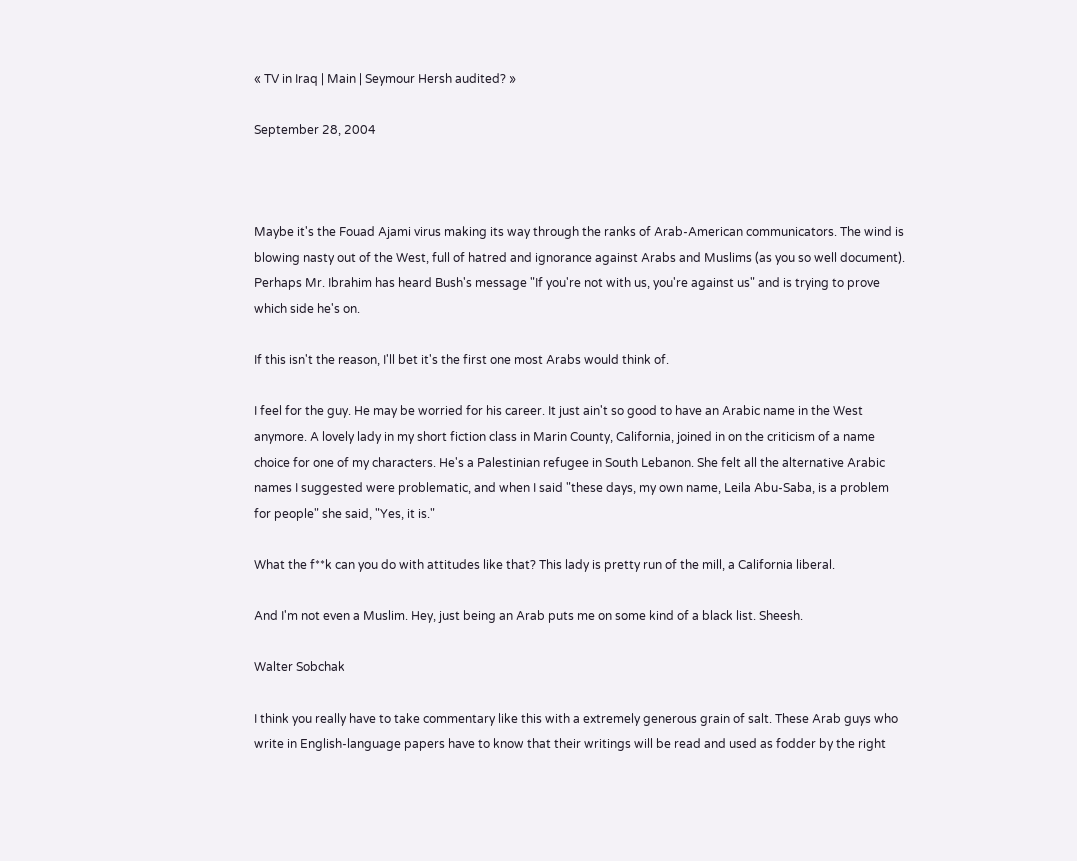« TV in Iraq | Main | Seymour Hersh audited? »

September 28, 2004



Maybe it's the Fouad Ajami virus making its way through the ranks of Arab-American communicators. The wind is blowing nasty out of the West, full of hatred and ignorance against Arabs and Muslims (as you so well document). Perhaps Mr. Ibrahim has heard Bush's message "If you're not with us, you're against us" and is trying to prove which side he's on.

If this isn't the reason, I'll bet it's the first one most Arabs would think of.

I feel for the guy. He may be worried for his career. It just ain't so good to have an Arabic name in the West anymore. A lovely lady in my short fiction class in Marin County, California, joined in on the criticism of a name choice for one of my characters. He's a Palestinian refugee in South Lebanon. She felt all the alternative Arabic names I suggested were problematic, and when I said "these days, my own name, Leila Abu-Saba, is a problem for people" she said, "Yes, it is."

What the f**k can you do with attitudes like that? This lady is pretty run of the mill, a California liberal.

And I'm not even a Muslim. Hey, just being an Arab puts me on some kind of a black list. Sheesh.

Walter Sobchak

I think you really have to take commentary like this with a extremely generous grain of salt. These Arab guys who write in English-language papers have to know that their writings will be read and used as fodder by the right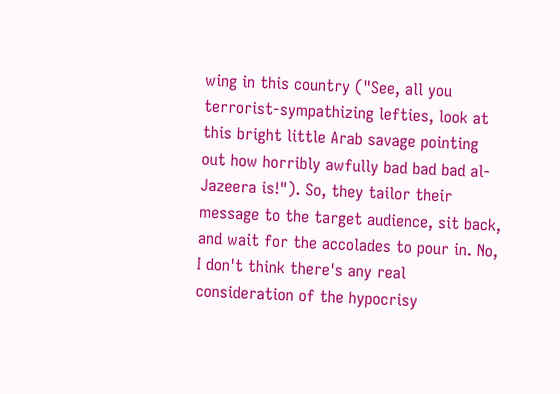wing in this country ("See, all you terrorist-sympathizing lefties, look at this bright little Arab savage pointing out how horribly awfully bad bad bad al-Jazeera is!"). So, they tailor their message to the target audience, sit back, and wait for the accolades to pour in. No, I don't think there's any real consideration of the hypocrisy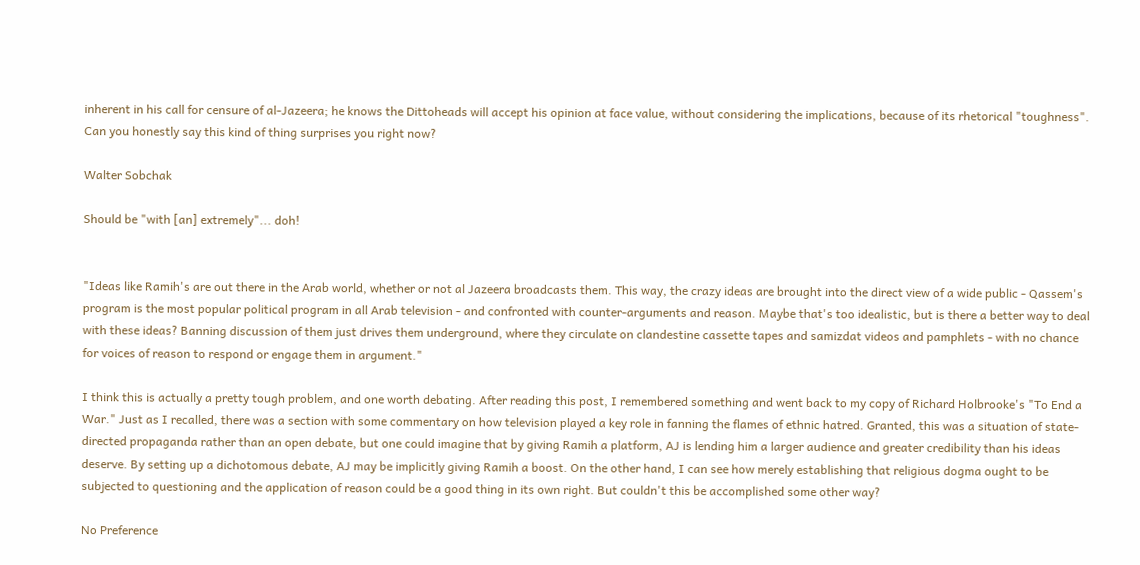inherent in his call for censure of al-Jazeera; he knows the Dittoheads will accept his opinion at face value, without considering the implications, because of its rhetorical "toughness". Can you honestly say this kind of thing surprises you right now?

Walter Sobchak

Should be "with [an] extremely"... doh!


"Ideas like Ramih's are out there in the Arab world, whether or not al Jazeera broadcasts them. This way, the crazy ideas are brought into the direct view of a wide public - Qassem's program is the most popular political program in all Arab television - and confronted with counter-arguments and reason. Maybe that's too idealistic, but is there a better way to deal with these ideas? Banning discussion of them just drives them underground, where they circulate on clandestine cassette tapes and samizdat videos and pamphlets - with no chance for voices of reason to respond or engage them in argument."

I think this is actually a pretty tough problem, and one worth debating. After reading this post, I remembered something and went back to my copy of Richard Holbrooke's "To End a War." Just as I recalled, there was a section with some commentary on how television played a key role in fanning the flames of ethnic hatred. Granted, this was a situation of state-directed propaganda rather than an open debate, but one could imagine that by giving Ramih a platform, AJ is lending him a larger audience and greater credibility than his ideas deserve. By setting up a dichotomous debate, AJ may be implicitly giving Ramih a boost. On the other hand, I can see how merely establishing that religious dogma ought to be subjected to questioning and the application of reason could be a good thing in its own right. But couldn't this be accomplished some other way?

No Preference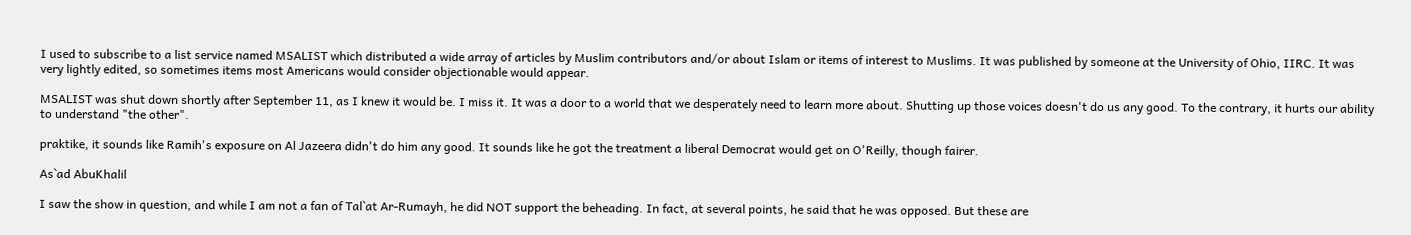I used to subscribe to a list service named MSALIST which distributed a wide array of articles by Muslim contributors and/or about Islam or items of interest to Muslims. It was published by someone at the University of Ohio, IIRC. It was very lightly edited, so sometimes items most Americans would consider objectionable would appear.

MSALIST was shut down shortly after September 11, as I knew it would be. I miss it. It was a door to a world that we desperately need to learn more about. Shutting up those voices doesn't do us any good. To the contrary, it hurts our ability to understand "the other".

praktike, it sounds like Ramih's exposure on Al Jazeera didn't do him any good. It sounds like he got the treatment a liberal Democrat would get on O'Reilly, though fairer.

As`ad AbuKhalil

I saw the show in question, and while I am not a fan of Tal`at Ar-Rumayh, he did NOT support the beheading. In fact, at several points, he said that he was opposed. But these are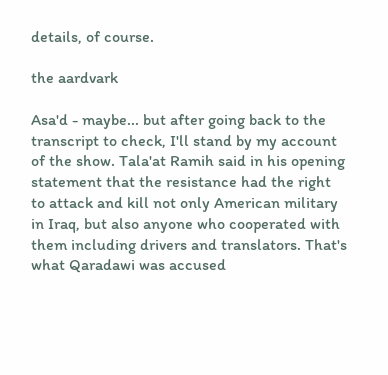details, of course.

the aardvark

Asa'd - maybe... but after going back to the transcript to check, I'll stand by my account of the show. Tala'at Ramih said in his opening statement that the resistance had the right to attack and kill not only American military in Iraq, but also anyone who cooperated with them including drivers and translators. That's what Qaradawi was accused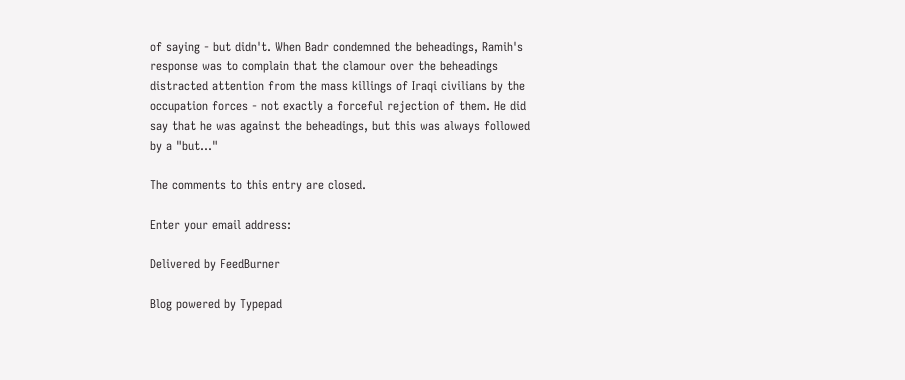of saying - but didn't. When Badr condemned the beheadings, Ramih's response was to complain that the clamour over the beheadings distracted attention from the mass killings of Iraqi civilians by the occupation forces - not exactly a forceful rejection of them. He did say that he was against the beheadings, but this was always followed by a "but..."

The comments to this entry are closed.

Enter your email address:

Delivered by FeedBurner

Blog powered by Typepad